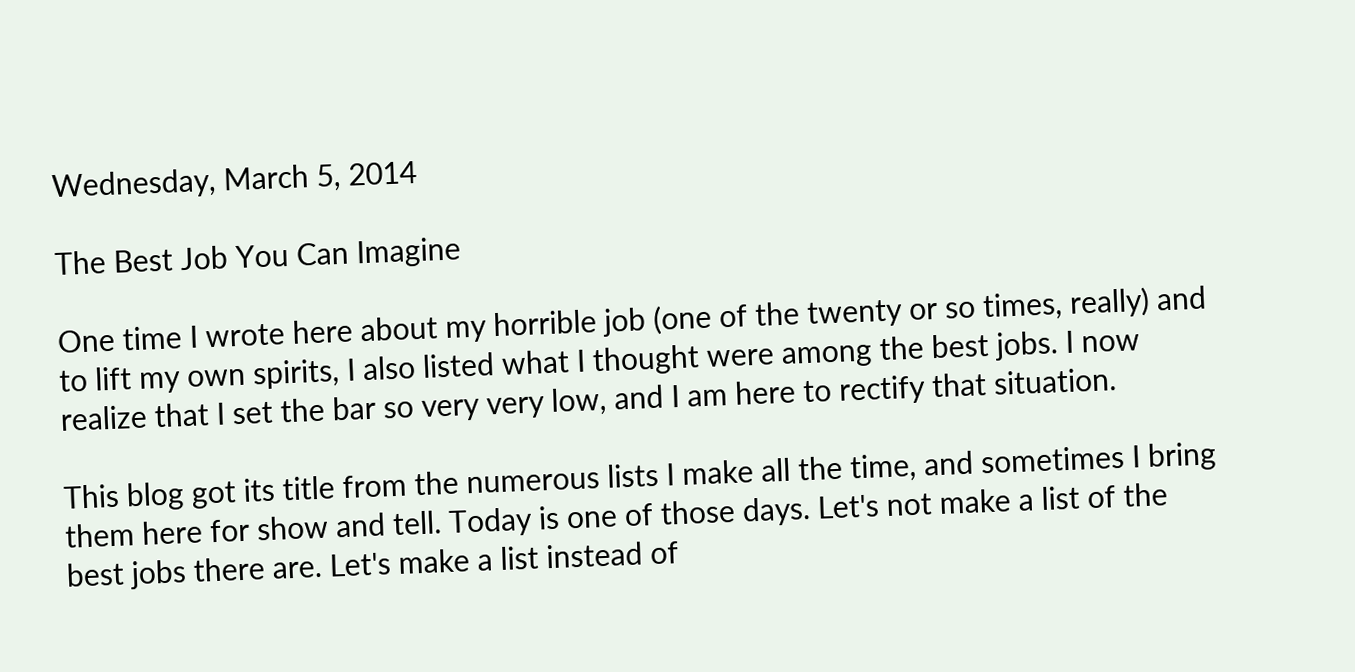Wednesday, March 5, 2014

The Best Job You Can Imagine

One time I wrote here about my horrible job (one of the twenty or so times, really) and to lift my own spirits, I also listed what I thought were among the best jobs. I now realize that I set the bar so very very low, and I am here to rectify that situation.

This blog got its title from the numerous lists I make all the time, and sometimes I bring them here for show and tell. Today is one of those days. Let's not make a list of the best jobs there are. Let's make a list instead of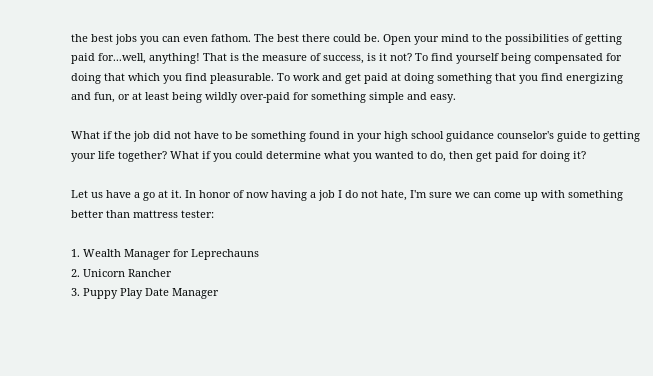the best jobs you can even fathom. The best there could be. Open your mind to the possibilities of getting paid for...well, anything! That is the measure of success, is it not? To find yourself being compensated for doing that which you find pleasurable. To work and get paid at doing something that you find energizing and fun, or at least being wildly over-paid for something simple and easy.

What if the job did not have to be something found in your high school guidance counselor's guide to getting your life together? What if you could determine what you wanted to do, then get paid for doing it?

Let us have a go at it. In honor of now having a job I do not hate, I'm sure we can come up with something better than mattress tester:

1. Wealth Manager for Leprechauns
2. Unicorn Rancher
3. Puppy Play Date Manager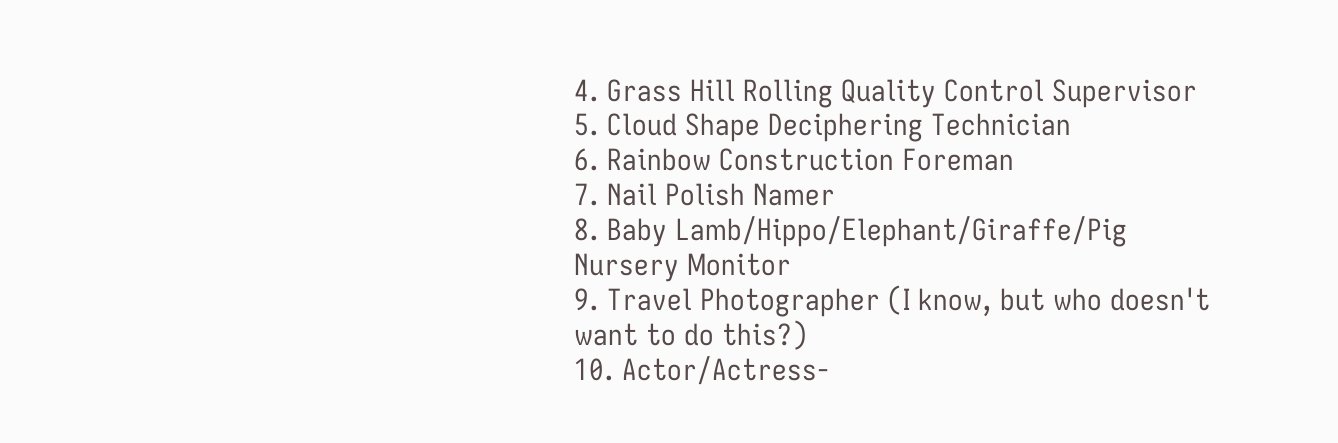4. Grass Hill Rolling Quality Control Supervisor
5. Cloud Shape Deciphering Technician
6. Rainbow Construction Foreman
7. Nail Polish Namer
8. Baby Lamb/Hippo/Elephant/Giraffe/Pig Nursery Monitor
9. Travel Photographer (I know, but who doesn't want to do this?)
10. Actor/Actress-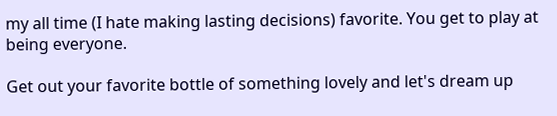my all time (I hate making lasting decisions) favorite. You get to play at being everyone.

Get out your favorite bottle of something lovely and let's dream up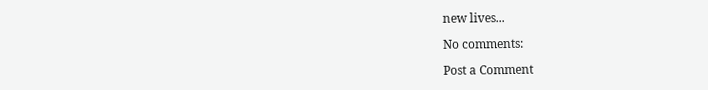new lives...

No comments:

Post a Comment